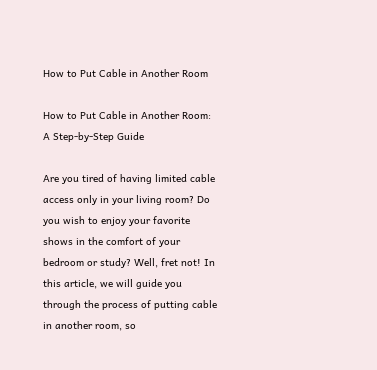How to Put Cable in Another Room

How to Put Cable in Another Room: A Step-by-Step Guide

Are you tired of having limited cable access only in your living room? Do you wish to enjoy your favorite shows in the comfort of your bedroom or study? Well, fret not! In this article, we will guide you through the process of putting cable in another room, so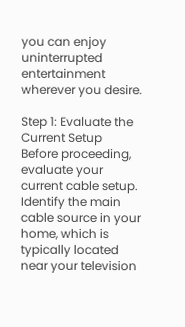you can enjoy uninterrupted entertainment wherever you desire.

Step 1: Evaluate the Current Setup
Before proceeding, evaluate your current cable setup. Identify the main cable source in your home, which is typically located near your television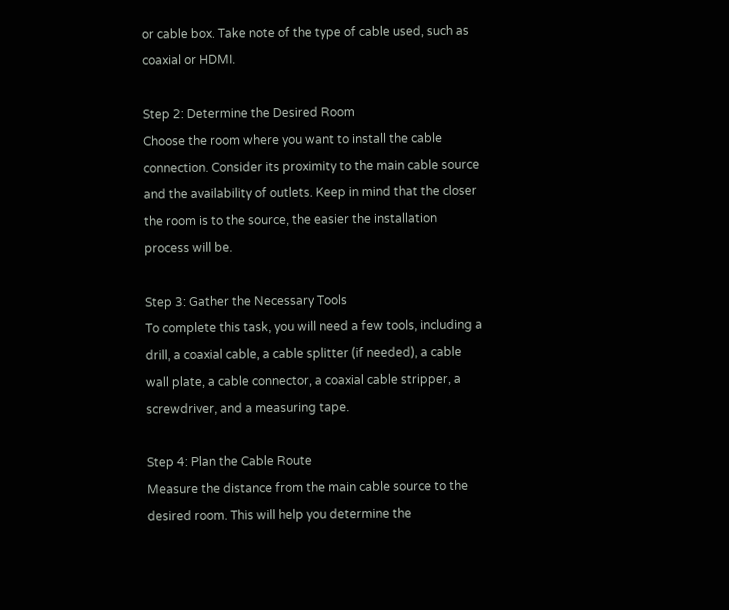or cable box. Take note of the type of cable used, such as coaxial or HDMI.

Step 2: Determine the Desired Room
Choose the room where you want to install the cable connection. Consider its proximity to the main cable source and the availability of outlets. Keep in mind that the closer the room is to the source, the easier the installation process will be.

Step 3: Gather the Necessary Tools
To complete this task, you will need a few tools, including a drill, a coaxial cable, a cable splitter (if needed), a cable wall plate, a cable connector, a coaxial cable stripper, a screwdriver, and a measuring tape.

Step 4: Plan the Cable Route
Measure the distance from the main cable source to the desired room. This will help you determine the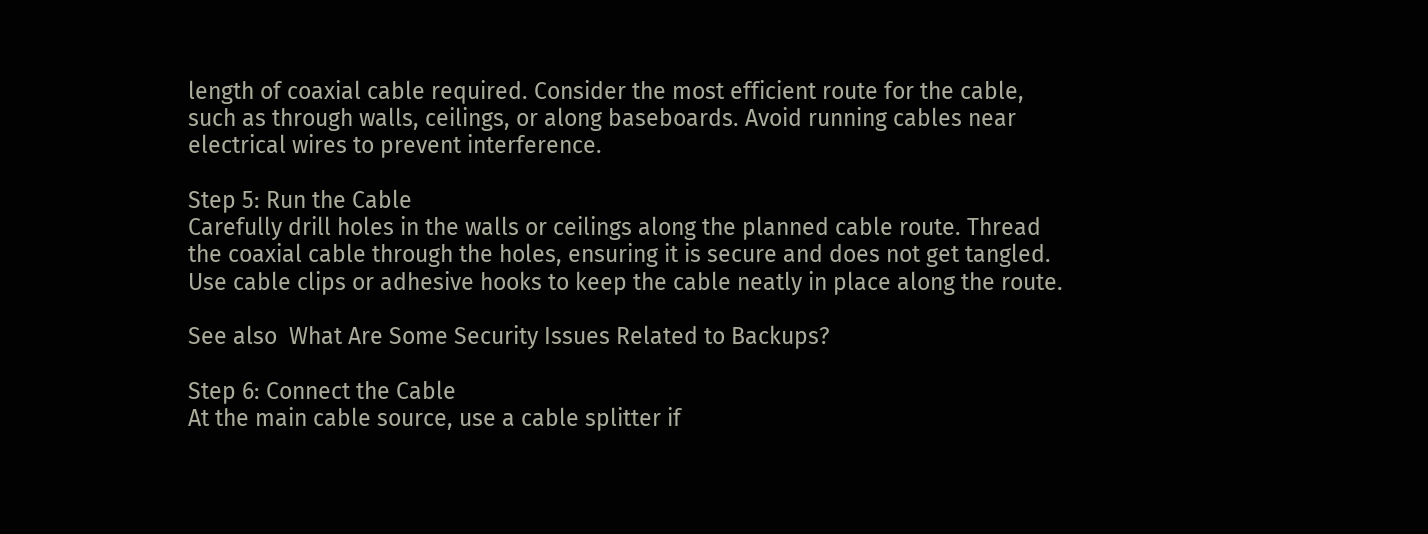length of coaxial cable required. Consider the most efficient route for the cable, such as through walls, ceilings, or along baseboards. Avoid running cables near electrical wires to prevent interference.

Step 5: Run the Cable
Carefully drill holes in the walls or ceilings along the planned cable route. Thread the coaxial cable through the holes, ensuring it is secure and does not get tangled. Use cable clips or adhesive hooks to keep the cable neatly in place along the route.

See also  What Are Some Security Issues Related to Backups?

Step 6: Connect the Cable
At the main cable source, use a cable splitter if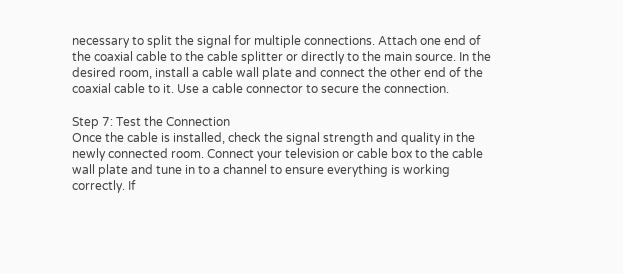necessary to split the signal for multiple connections. Attach one end of the coaxial cable to the cable splitter or directly to the main source. In the desired room, install a cable wall plate and connect the other end of the coaxial cable to it. Use a cable connector to secure the connection.

Step 7: Test the Connection
Once the cable is installed, check the signal strength and quality in the newly connected room. Connect your television or cable box to the cable wall plate and tune in to a channel to ensure everything is working correctly. If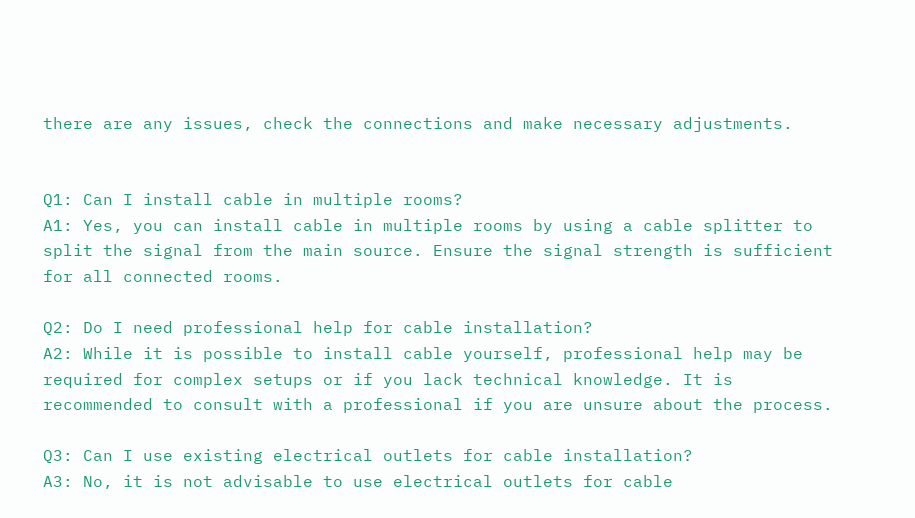there are any issues, check the connections and make necessary adjustments.


Q1: Can I install cable in multiple rooms?
A1: Yes, you can install cable in multiple rooms by using a cable splitter to split the signal from the main source. Ensure the signal strength is sufficient for all connected rooms.

Q2: Do I need professional help for cable installation?
A2: While it is possible to install cable yourself, professional help may be required for complex setups or if you lack technical knowledge. It is recommended to consult with a professional if you are unsure about the process.

Q3: Can I use existing electrical outlets for cable installation?
A3: No, it is not advisable to use electrical outlets for cable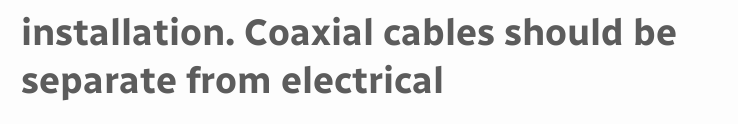installation. Coaxial cables should be separate from electrical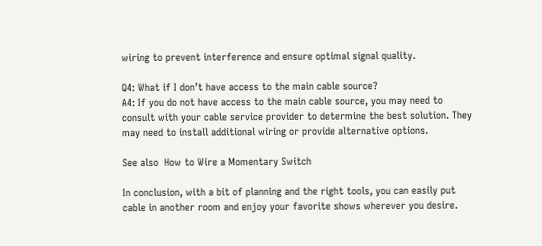wiring to prevent interference and ensure optimal signal quality.

Q4: What if I don’t have access to the main cable source?
A4: If you do not have access to the main cable source, you may need to consult with your cable service provider to determine the best solution. They may need to install additional wiring or provide alternative options.

See also  How to Wire a Momentary Switch

In conclusion, with a bit of planning and the right tools, you can easily put cable in another room and enjoy your favorite shows wherever you desire.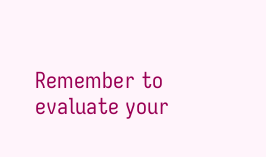Remember to evaluate your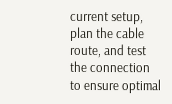current setup, plan the cable route, and test the connection to ensure optimal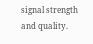signal strength and quality.